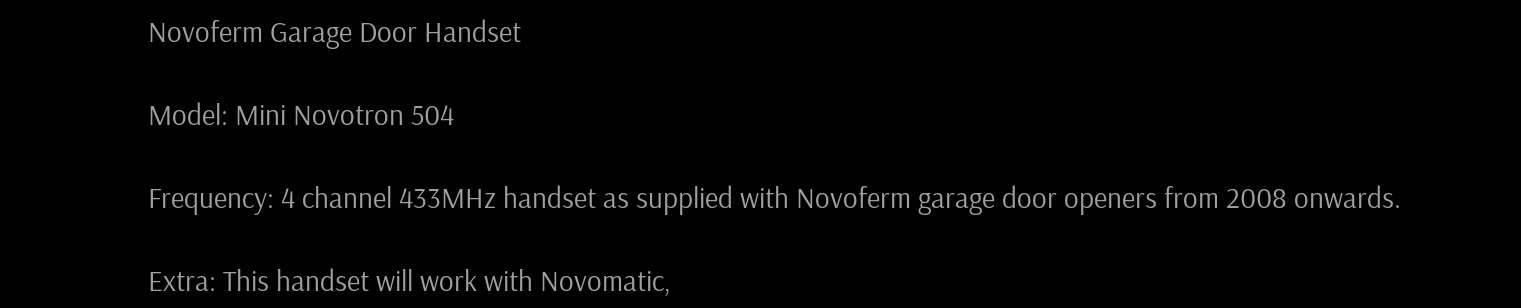Novoferm Garage Door Handset

Model: Mini Novotron 504

Frequency: 4 channel 433MHz handset as supplied with Novoferm garage door openers from 2008 onwards.

Extra: This handset will work with Novomatic,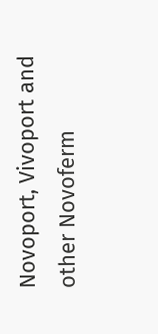Novoport, Vivoport and other Novoferm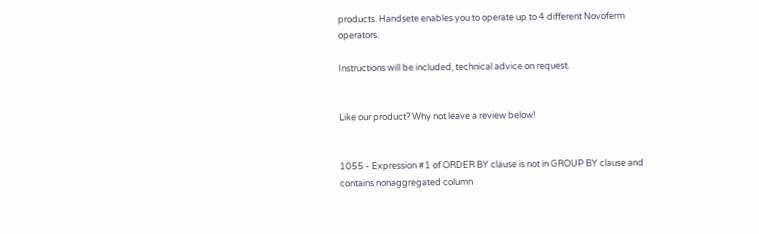products. Handsete enables you to operate up to 4 different Novoferm operators.

Instructions will be included, technical advice on request.


Like our product? Why not leave a review below!


1055 - Expression #1 of ORDER BY clause is not in GROUP BY clause and contains nonaggregated column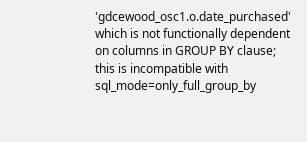'gdcewood_osc1.o.date_purchased' which is not functionally dependent on columns in GROUP BY clause; this is incompatible with sql_mode=only_full_group_by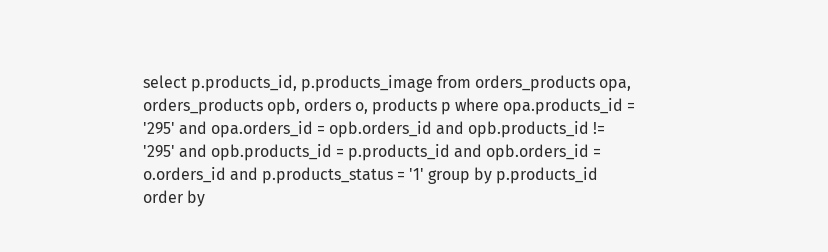select p.products_id, p.products_image from orders_products opa, orders_products opb, orders o, products p where opa.products_id = '295' and opa.orders_id = opb.orders_id and opb.products_id != '295' and opb.products_id = p.products_id and opb.orders_id = o.orders_id and p.products_status = '1' group by p.products_id order by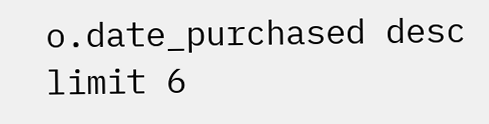o.date_purchased desc limit 6